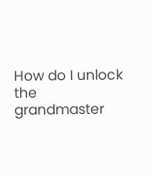How do I unlock the grandmaster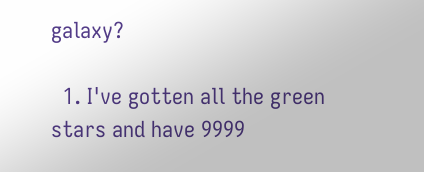galaxy?

  1. I've gotten all the green stars and have 9999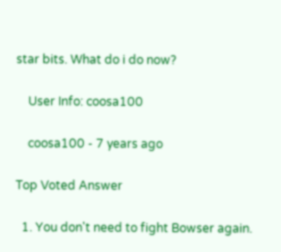star bits. What do i do now?

    User Info: coosa100

    coosa100 - 7 years ago

Top Voted Answer

  1. You don't need to fight Bowser again.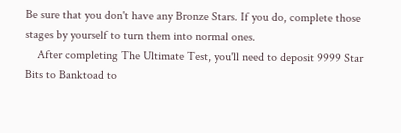Be sure that you don't have any Bronze Stars. If you do, complete those stages by yourself to turn them into normal ones.
    After completing The Ultimate Test, you'll need to deposit 9999 Star Bits to Banktoad to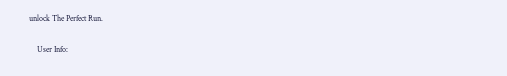unlock The Perfect Run.

    User Info: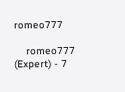romeo777

    romeo777 (Expert) - 7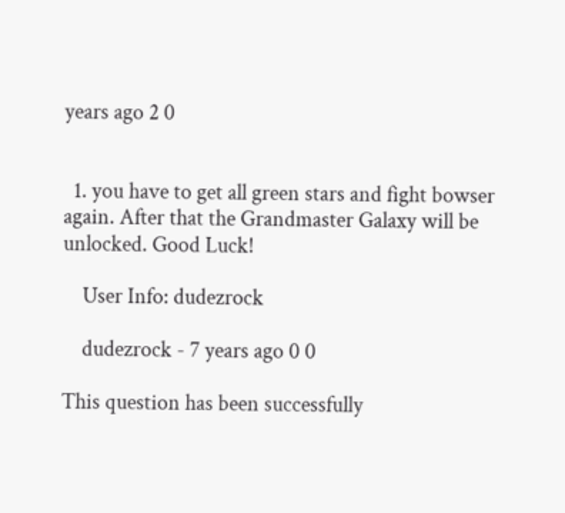years ago 2 0


  1. you have to get all green stars and fight bowser again. After that the Grandmaster Galaxy will be unlocked. Good Luck!

    User Info: dudezrock

    dudezrock - 7 years ago 0 0

This question has been successfully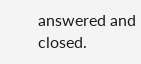answered and closed.